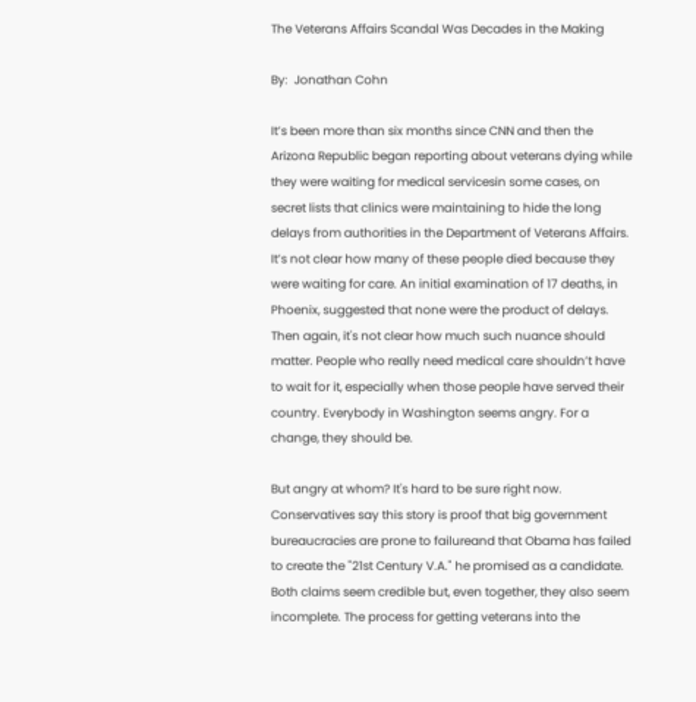The Veterans Affairs Scandal Was Decades in the Making

By:  Jonathan Cohn

It’s been more than six months since CNN and then the Arizona Republic began reporting about veterans dying while they were waiting for medical servicesin some cases, on secret lists that clinics were maintaining to hide the long delays from authorities in the Department of Veterans Affairs. It’s not clear how many of these people died because they were waiting for care. An initial examination of 17 deaths, in Phoenix, suggested that none were the product of delays. Then again, it's not clear how much such nuance should matter. People who really need medical care shouldn’t have to wait for it, especially when those people have served their country. Everybody in Washington seems angry. For a change, they should be.

But angry at whom? It's hard to be sure right now. Conservatives say this story is proof that big government bureaucracies are prone to failureand that Obama has failed to create the "21st Century V.A." he promised as a candidate. Both claims seem credible but, even together, they also seem incomplete. The process for getting veterans into the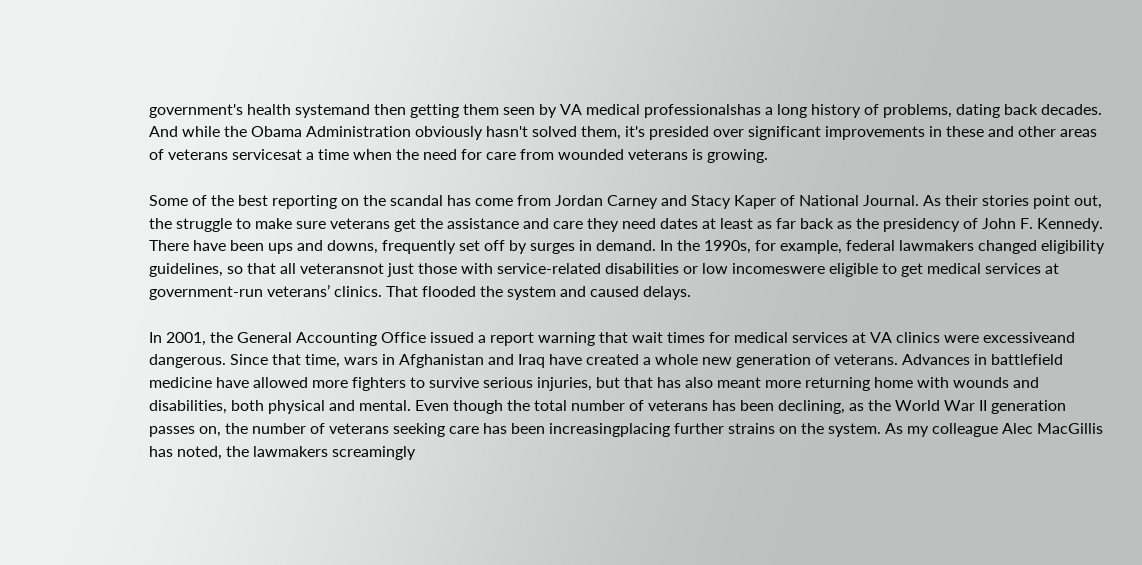government's health systemand then getting them seen by VA medical professionalshas a long history of problems, dating back decades. And while the Obama Administration obviously hasn't solved them, it's presided over significant improvements in these and other areas of veterans servicesat a time when the need for care from wounded veterans is growing.

Some of the best reporting on the scandal has come from Jordan Carney and Stacy Kaper of National Journal. As their stories point out, the struggle to make sure veterans get the assistance and care they need dates at least as far back as the presidency of John F. Kennedy. There have been ups and downs, frequently set off by surges in demand. In the 1990s, for example, federal lawmakers changed eligibility guidelines, so that all veteransnot just those with service-related disabilities or low incomeswere eligible to get medical services at government-run veterans’ clinics. That flooded the system and caused delays.

In 2001, the General Accounting Office issued a report warning that wait times for medical services at VA clinics were excessiveand dangerous. Since that time, wars in Afghanistan and Iraq have created a whole new generation of veterans. Advances in battlefield medicine have allowed more fighters to survive serious injuries, but that has also meant more returning home with wounds and disabilities, both physical and mental. Even though the total number of veterans has been declining, as the World War II generation passes on, the number of veterans seeking care has been increasingplacing further strains on the system. As my colleague Alec MacGillis has noted, the lawmakers screamingly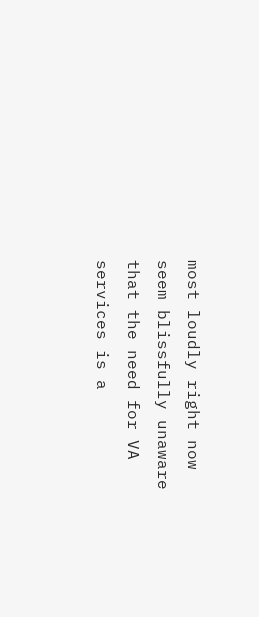most loudly right now seem blissfully unaware that the need for VA services is a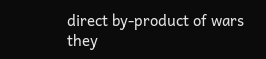direct by-product of wars they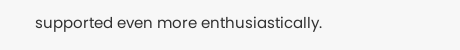supported even more enthusiastically.